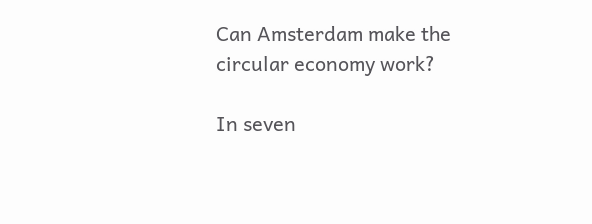Can Amsterdam make the circular economy work?

In seven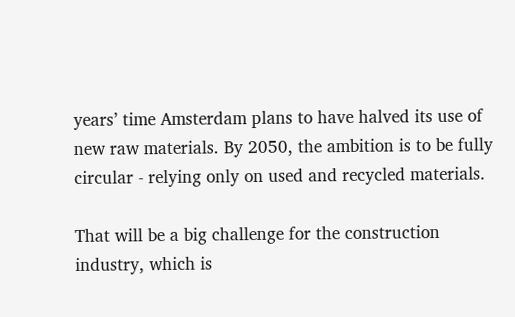years’ time Amsterdam plans to have halved its use of new raw materials. By 2050, the ambition is to be fully circular - relying only on used and recycled materials.

That will be a big challenge for the construction industry, which is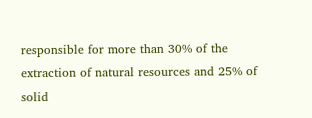responsible for more than 30% of the extraction of natural resources and 25% of solid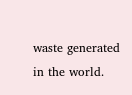waste generated in the world.